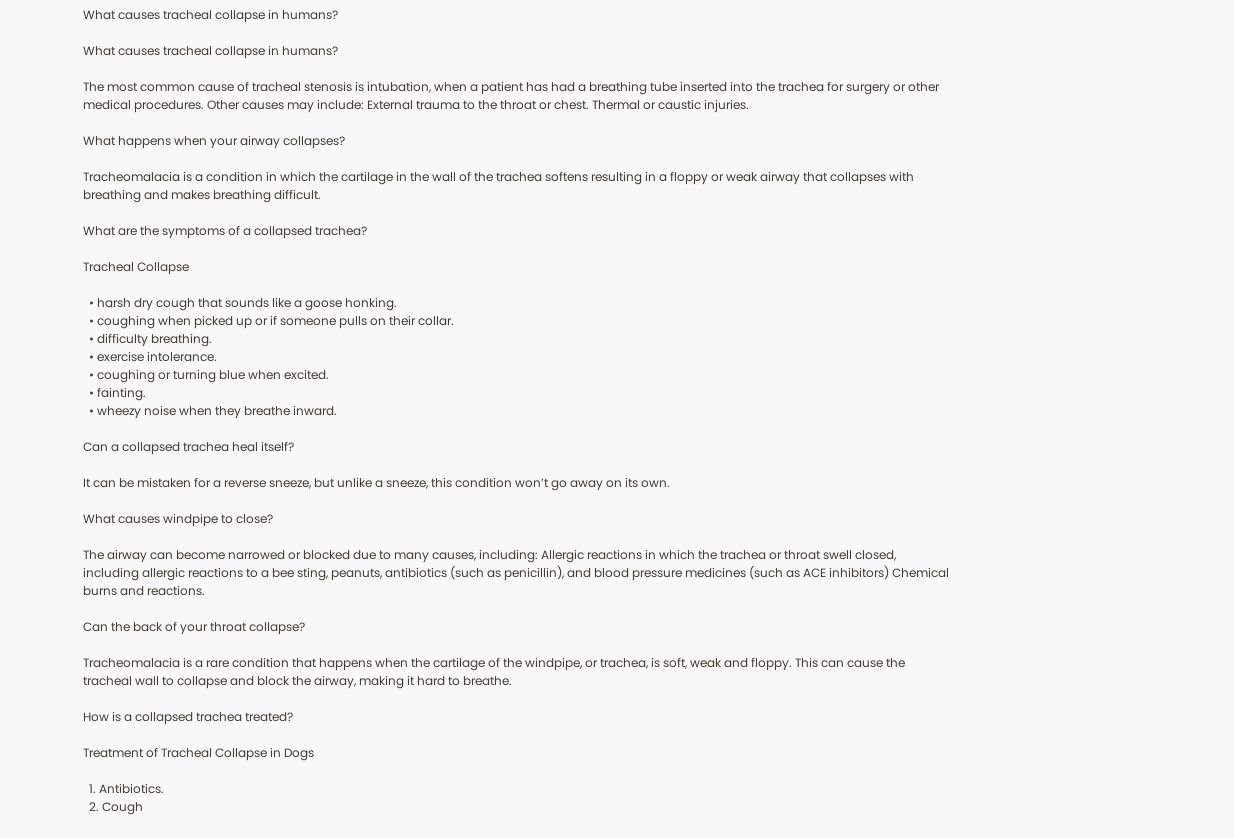What causes tracheal collapse in humans?

What causes tracheal collapse in humans?

The most common cause of tracheal stenosis is intubation, when a patient has had a breathing tube inserted into the trachea for surgery or other medical procedures. Other causes may include: External trauma to the throat or chest. Thermal or caustic injuries.

What happens when your airway collapses?

Tracheomalacia is a condition in which the cartilage in the wall of the trachea softens resulting in a floppy or weak airway that collapses with breathing and makes breathing difficult.

What are the symptoms of a collapsed trachea?

Tracheal Collapse

  • harsh dry cough that sounds like a goose honking.
  • coughing when picked up or if someone pulls on their collar.
  • difficulty breathing.
  • exercise intolerance.
  • coughing or turning blue when excited.
  • fainting.
  • wheezy noise when they breathe inward.

Can a collapsed trachea heal itself?

It can be mistaken for a reverse sneeze, but unlike a sneeze, this condition won’t go away on its own.

What causes windpipe to close?

The airway can become narrowed or blocked due to many causes, including: Allergic reactions in which the trachea or throat swell closed, including allergic reactions to a bee sting, peanuts, antibiotics (such as penicillin), and blood pressure medicines (such as ACE inhibitors) Chemical burns and reactions.

Can the back of your throat collapse?

Tracheomalacia is a rare condition that happens when the cartilage of the windpipe, or trachea, is soft, weak and floppy. This can cause the tracheal wall to collapse and block the airway, making it hard to breathe.

How is a collapsed trachea treated?

Treatment of Tracheal Collapse in Dogs

  1. Antibiotics.
  2. Cough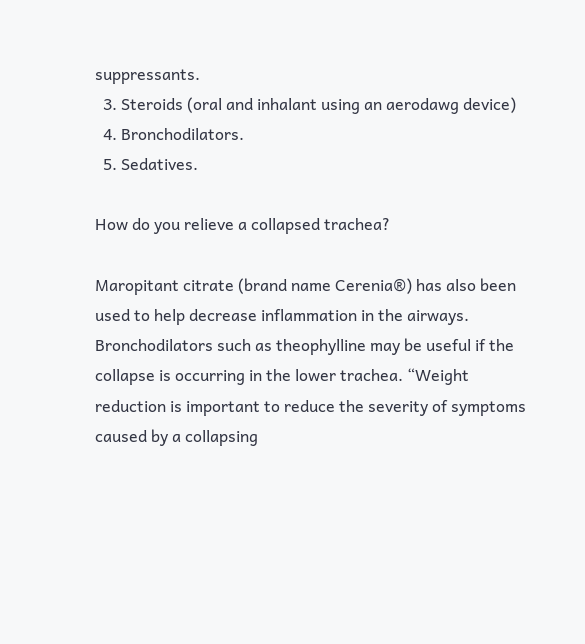suppressants.
  3. Steroids (oral and inhalant using an aerodawg device)
  4. Bronchodilators.
  5. Sedatives.

How do you relieve a collapsed trachea?

Maropitant citrate (brand name Cerenia®) has also been used to help decrease inflammation in the airways. Bronchodilators such as theophylline may be useful if the collapse is occurring in the lower trachea. “Weight reduction is important to reduce the severity of symptoms caused by a collapsing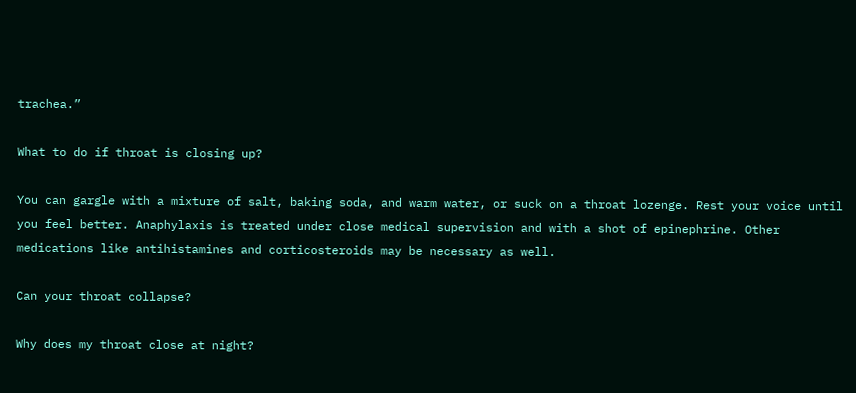trachea.”

What to do if throat is closing up?

You can gargle with a mixture of salt, baking soda, and warm water, or suck on a throat lozenge. Rest your voice until you feel better. Anaphylaxis is treated under close medical supervision and with a shot of epinephrine. Other medications like antihistamines and corticosteroids may be necessary as well.

Can your throat collapse?

Why does my throat close at night?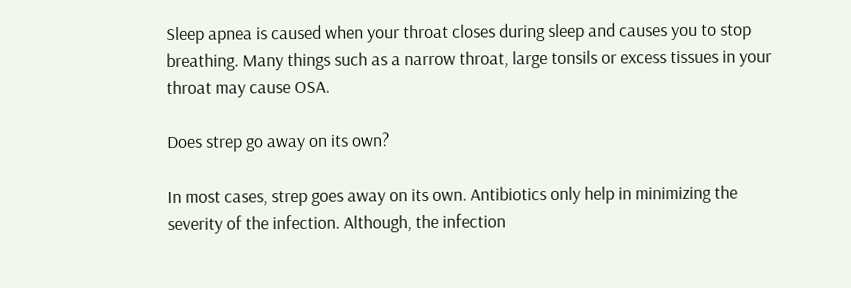Sleep apnea is caused when your throat closes during sleep and causes you to stop breathing. Many things such as a narrow throat, large tonsils or excess tissues in your throat may cause OSA.

Does strep go away on its own?

In most cases, strep goes away on its own. Antibiotics only help in minimizing the severity of the infection. Although, the infection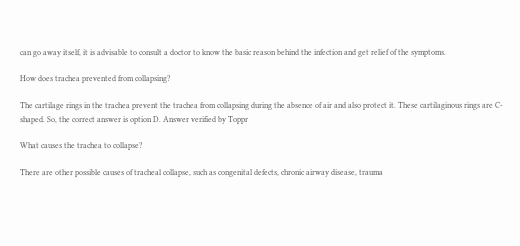can go away itself, it is advisable to consult a doctor to know the basic reason behind the infection and get relief of the symptoms.

How does trachea prevented from collapsing?

The cartilage rings in the trachea prevent the trachea from collapsing during the absence of air and also protect it. These cartilaginous rings are C-shaped. So, the correct answer is option D. Answer verified by Toppr

What causes the trachea to collapse?

There are other possible causes of tracheal collapse, such as congenital defects, chronic airway disease, trauma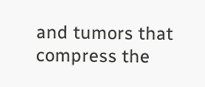and tumors that compress the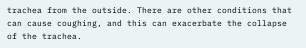trachea from the outside. There are other conditions that can cause coughing, and this can exacerbate the collapse of the trachea.